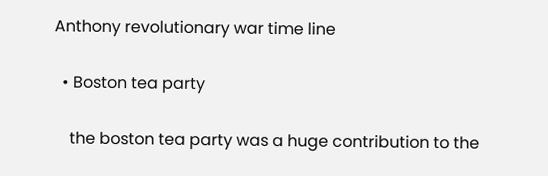Anthony revolutionary war time line

  • Boston tea party

    the boston tea party was a huge contribution to the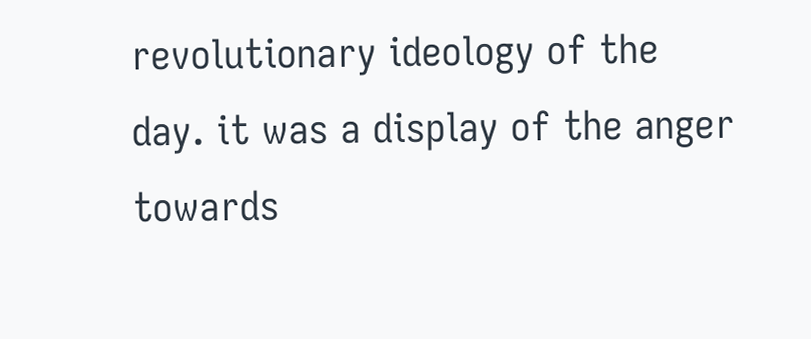revolutionary ideology of the day. it was a display of the anger towards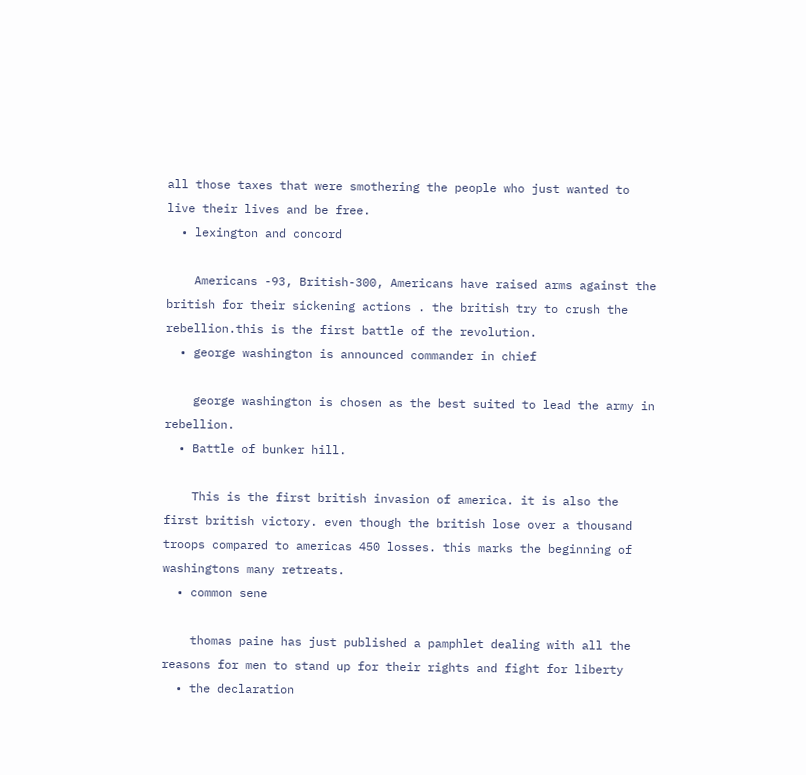all those taxes that were smothering the people who just wanted to live their lives and be free.
  • lexington and concord

    Americans -93, British-300, Americans have raised arms against the british for their sickening actions . the british try to crush the rebellion.this is the first battle of the revolution.
  • george washington is announced commander in chief

    george washington is chosen as the best suited to lead the army in rebellion.
  • Battle of bunker hill.

    This is the first british invasion of america. it is also the first british victory. even though the british lose over a thousand troops compared to americas 450 losses. this marks the beginning of washingtons many retreats.
  • common sene

    thomas paine has just published a pamphlet dealing with all the reasons for men to stand up for their rights and fight for liberty
  • the declaration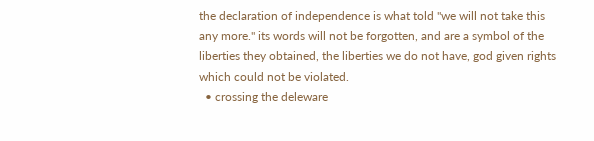the declaration of independence is what told "we will not take this any more." its words will not be forgotten, and are a symbol of the liberties they obtained, the liberties we do not have, god given rights which could not be violated.
  • crossing the deleware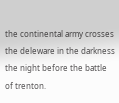the continental army crosses the deleware in the darkness the night before the battle of trenton.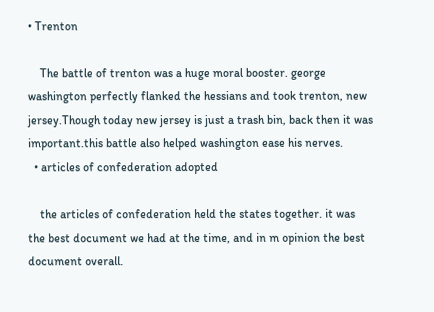• Trenton

    The battle of trenton was a huge moral booster. george washington perfectly flanked the hessians and took trenton, new jersey.Though today new jersey is just a trash bin, back then it was important.this battle also helped washington ease his nerves.
  • articles of confederation adopted

    the articles of confederation held the states together. it was the best document we had at the time, and in m opinion the best document overall.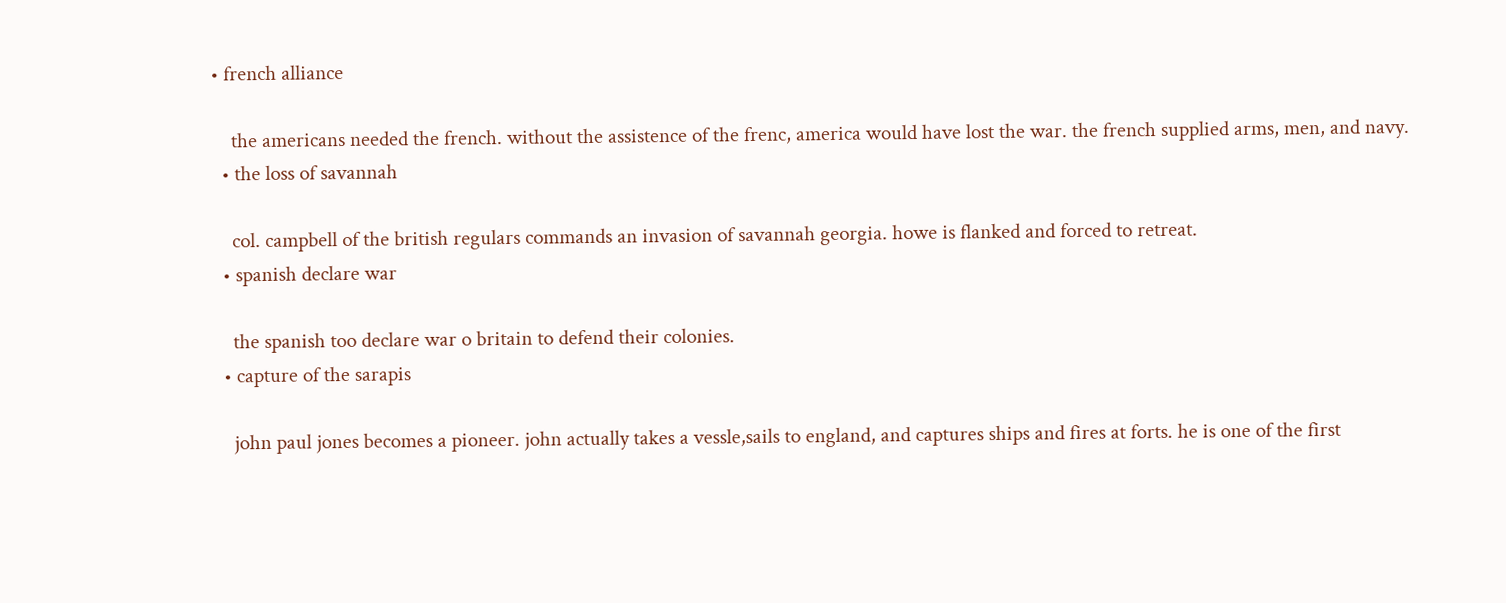• french alliance

    the americans needed the french. without the assistence of the frenc, america would have lost the war. the french supplied arms, men, and navy.
  • the loss of savannah

    col. campbell of the british regulars commands an invasion of savannah georgia. howe is flanked and forced to retreat.
  • spanish declare war

    the spanish too declare war o britain to defend their colonies.
  • capture of the sarapis

    john paul jones becomes a pioneer. john actually takes a vessle,sails to england, and captures ships and fires at forts. he is one of the first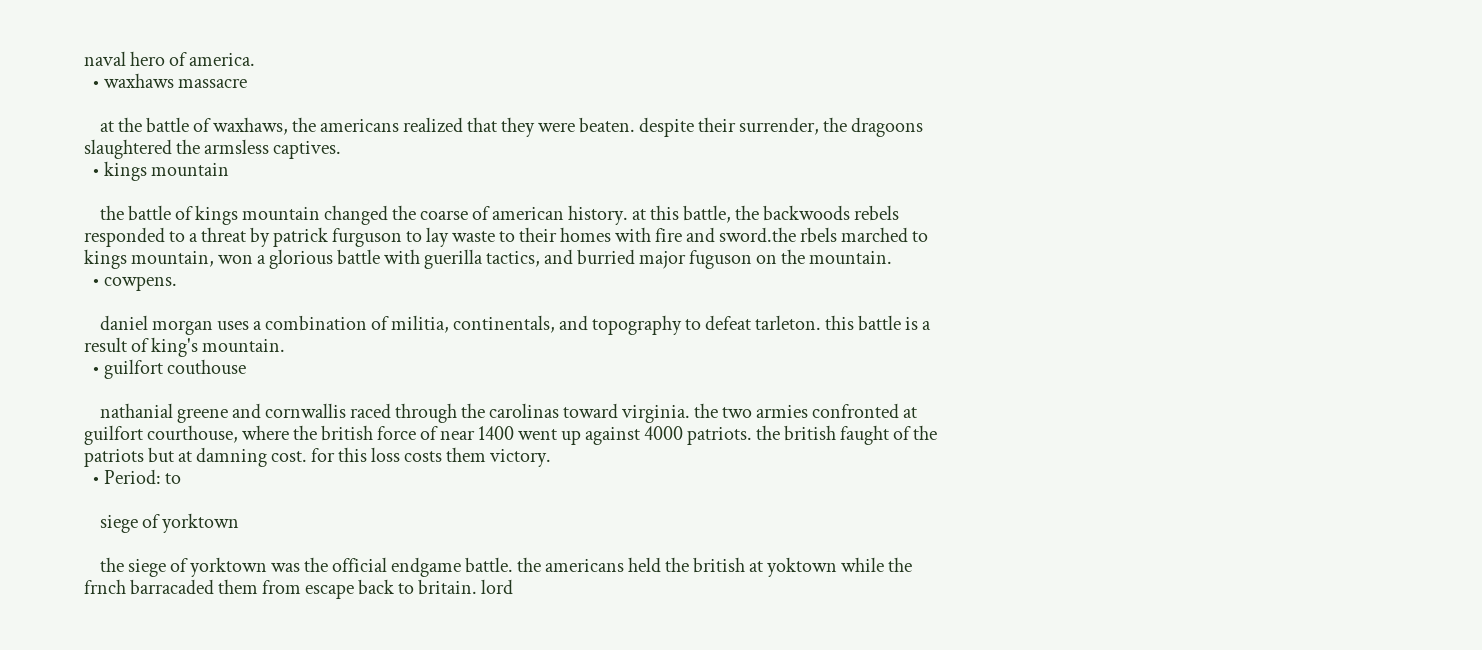naval hero of america.
  • waxhaws massacre

    at the battle of waxhaws, the americans realized that they were beaten. despite their surrender, the dragoons slaughtered the armsless captives.
  • kings mountain

    the battle of kings mountain changed the coarse of american history. at this battle, the backwoods rebels responded to a threat by patrick furguson to lay waste to their homes with fire and sword.the rbels marched to kings mountain, won a glorious battle with guerilla tactics, and burried major fuguson on the mountain.
  • cowpens.

    daniel morgan uses a combination of militia, continentals, and topography to defeat tarleton. this battle is a result of king's mountain.
  • guilfort couthouse

    nathanial greene and cornwallis raced through the carolinas toward virginia. the two armies confronted at guilfort courthouse, where the british force of near 1400 went up against 4000 patriots. the british faught of the patriots but at damning cost. for this loss costs them victory.
  • Period: to

    siege of yorktown

    the siege of yorktown was the official endgame battle. the americans held the british at yoktown while the frnch barracaded them from escape back to britain. lord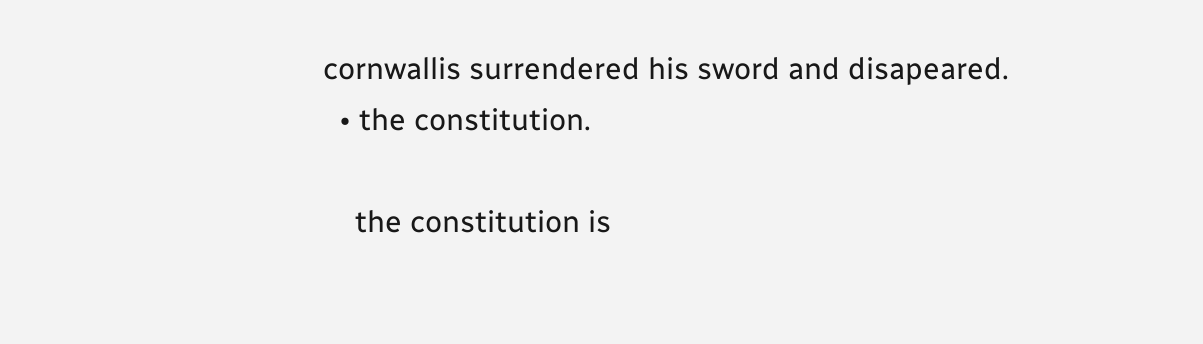cornwallis surrendered his sword and disapeared.
  • the constitution.

    the constitution is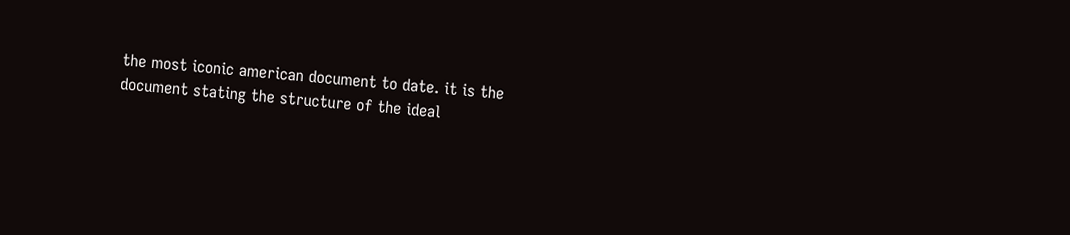the most iconic american document to date. it is the document stating the structure of the ideal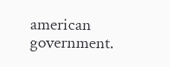american government.